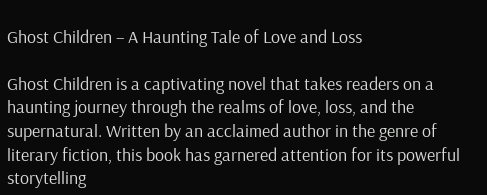Ghost Children – A Haunting Tale of Love and Loss

Ghost Children is a captivating novel that takes readers on a haunting journey through the realms of love, loss, and the supernatural. Written by an acclaimed author in the genre of literary fiction, this book has garnered attention for its powerful storytelling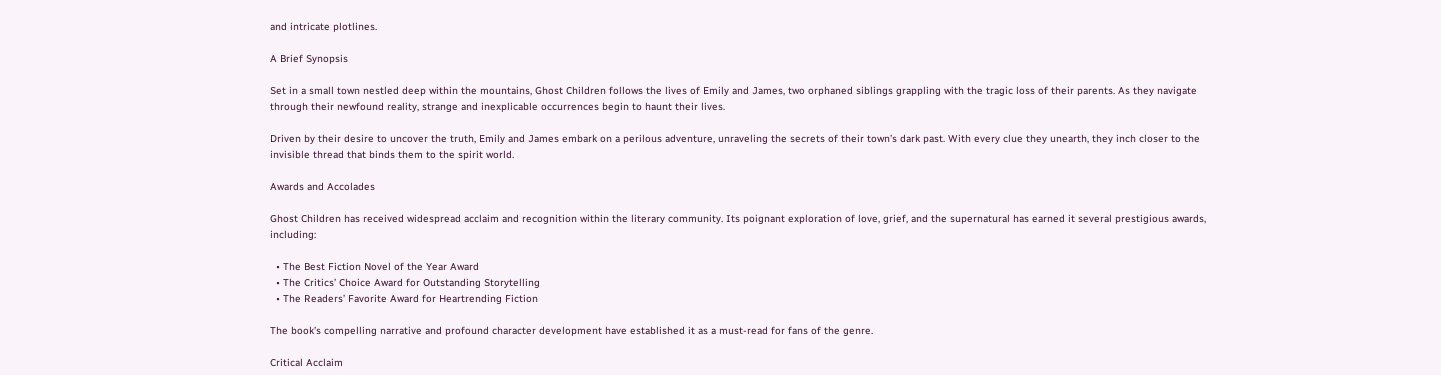and intricate plotlines.

A Brief Synopsis

Set in a small town nestled deep within the mountains, Ghost Children follows the lives of Emily and James, two orphaned siblings grappling with the tragic loss of their parents. As they navigate through their newfound reality, strange and inexplicable occurrences begin to haunt their lives.

Driven by their desire to uncover the truth, Emily and James embark on a perilous adventure, unraveling the secrets of their town’s dark past. With every clue they unearth, they inch closer to the invisible thread that binds them to the spirit world.

Awards and Accolades

Ghost Children has received widespread acclaim and recognition within the literary community. Its poignant exploration of love, grief, and the supernatural has earned it several prestigious awards, including:

  • The Best Fiction Novel of the Year Award
  • The Critics’ Choice Award for Outstanding Storytelling
  • The Readers’ Favorite Award for Heartrending Fiction

The book’s compelling narrative and profound character development have established it as a must-read for fans of the genre.

Critical Acclaim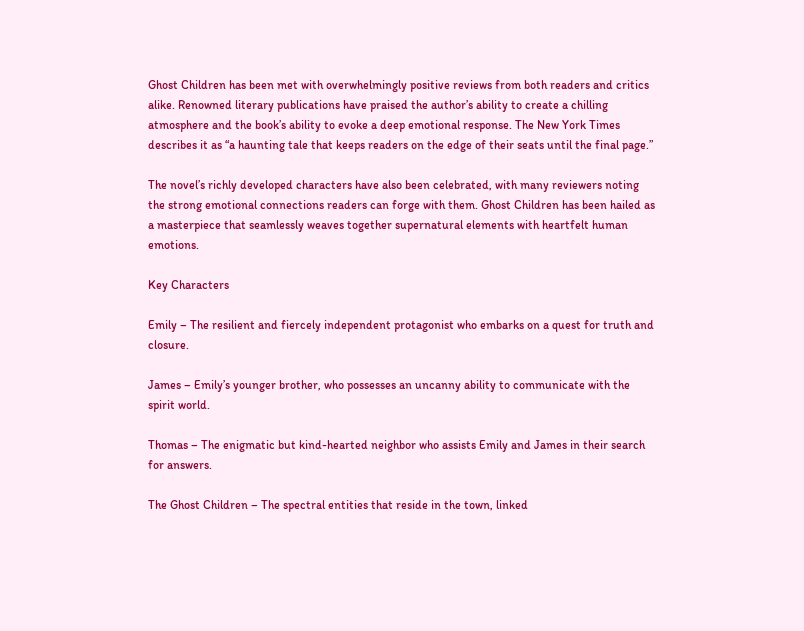Ghost Children has been met with overwhelmingly positive reviews from both readers and critics alike. Renowned literary publications have praised the author’s ability to create a chilling atmosphere and the book’s ability to evoke a deep emotional response. The New York Times describes it as “a haunting tale that keeps readers on the edge of their seats until the final page.”

The novel’s richly developed characters have also been celebrated, with many reviewers noting the strong emotional connections readers can forge with them. Ghost Children has been hailed as a masterpiece that seamlessly weaves together supernatural elements with heartfelt human emotions.

Key Characters

Emily – The resilient and fiercely independent protagonist who embarks on a quest for truth and closure.

James – Emily’s younger brother, who possesses an uncanny ability to communicate with the spirit world.

Thomas – The enigmatic but kind-hearted neighbor who assists Emily and James in their search for answers.

The Ghost Children – The spectral entities that reside in the town, linked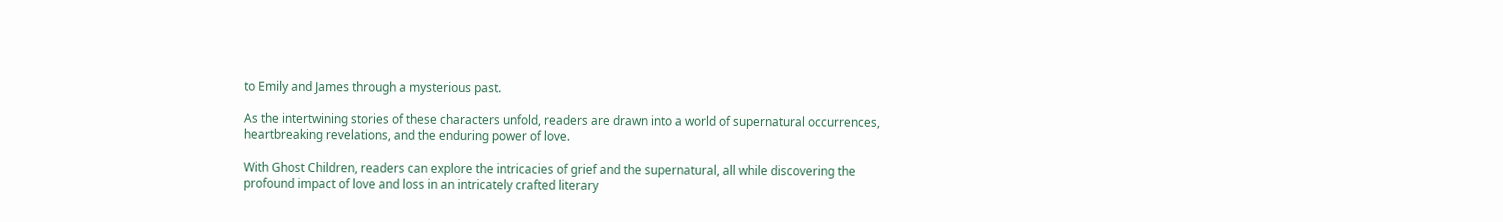to Emily and James through a mysterious past.

As the intertwining stories of these characters unfold, readers are drawn into a world of supernatural occurrences, heartbreaking revelations, and the enduring power of love.

With Ghost Children, readers can explore the intricacies of grief and the supernatural, all while discovering the profound impact of love and loss in an intricately crafted literary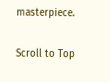masterpiece.

Scroll to Top